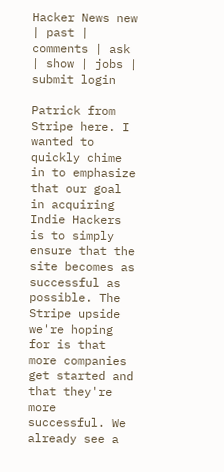Hacker News new | past | comments | ask | show | jobs | submit login

Patrick from Stripe here. I wanted to quickly chime in to emphasize that our goal in acquiring Indie Hackers is to simply ensure that the site becomes as successful as possible. The Stripe upside we're hoping for is that more companies get started and that they're more successful. We already see a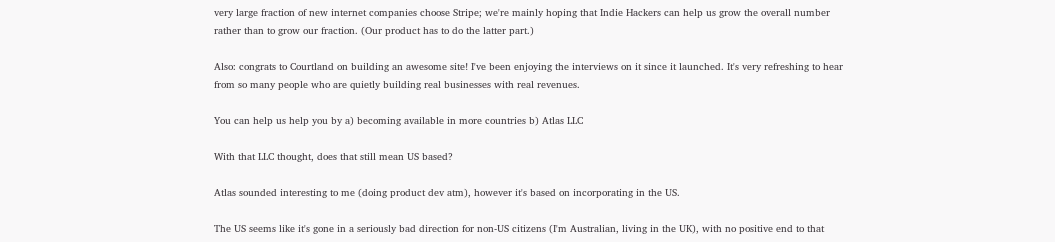very large fraction of new internet companies choose Stripe; we're mainly hoping that Indie Hackers can help us grow the overall number rather than to grow our fraction. (Our product has to do the latter part.)

Also: congrats to Courtland on building an awesome site! I've been enjoying the interviews on it since it launched. It's very refreshing to hear from so many people who are quietly building real businesses with real revenues.

You can help us help you by a) becoming available in more countries b) Atlas LLC

With that LLC thought, does that still mean US based?

Atlas sounded interesting to me (doing product dev atm), however it's based on incorporating in the US.

The US seems like it's gone in a seriously bad direction for non-US citizens (I'm Australian, living in the UK), with no positive end to that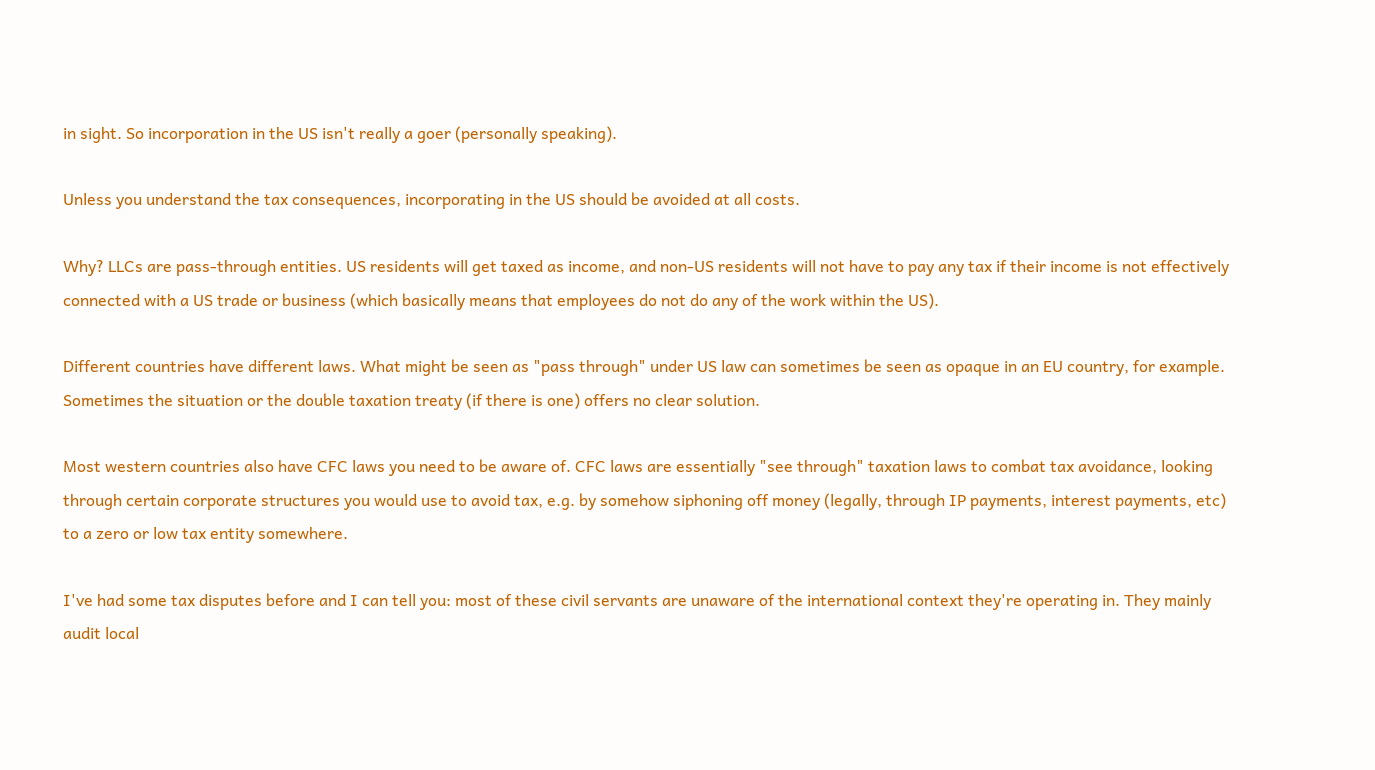in sight. So incorporation in the US isn't really a goer (personally speaking).

Unless you understand the tax consequences, incorporating in the US should be avoided at all costs.

Why? LLCs are pass-through entities. US residents will get taxed as income, and non-US residents will not have to pay any tax if their income is not effectively connected with a US trade or business (which basically means that employees do not do any of the work within the US).

Different countries have different laws. What might be seen as "pass through" under US law can sometimes be seen as opaque in an EU country, for example. Sometimes the situation or the double taxation treaty (if there is one) offers no clear solution.

Most western countries also have CFC laws you need to be aware of. CFC laws are essentially "see through" taxation laws to combat tax avoidance, looking through certain corporate structures you would use to avoid tax, e.g. by somehow siphoning off money (legally, through IP payments, interest payments, etc) to a zero or low tax entity somewhere.

I've had some tax disputes before and I can tell you: most of these civil servants are unaware of the international context they're operating in. They mainly audit local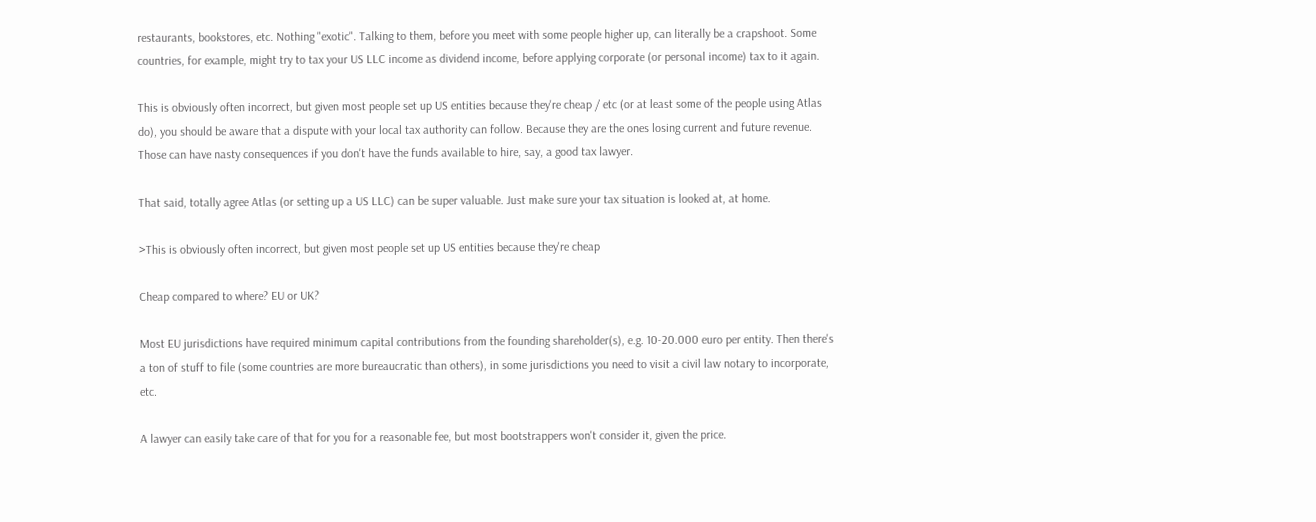restaurants, bookstores, etc. Nothing "exotic". Talking to them, before you meet with some people higher up, can literally be a crapshoot. Some countries, for example, might try to tax your US LLC income as dividend income, before applying corporate (or personal income) tax to it again.

This is obviously often incorrect, but given most people set up US entities because they're cheap / etc (or at least some of the people using Atlas do), you should be aware that a dispute with your local tax authority can follow. Because they are the ones losing current and future revenue. Those can have nasty consequences if you don't have the funds available to hire, say, a good tax lawyer.

That said, totally agree Atlas (or setting up a US LLC) can be super valuable. Just make sure your tax situation is looked at, at home.

>This is obviously often incorrect, but given most people set up US entities because they're cheap

Cheap compared to where? EU or UK?

Most EU jurisdictions have required minimum capital contributions from the founding shareholder(s), e.g. 10-20.000 euro per entity. Then there's a ton of stuff to file (some countries are more bureaucratic than others), in some jurisdictions you need to visit a civil law notary to incorporate, etc.

A lawyer can easily take care of that for you for a reasonable fee, but most bootstrappers won't consider it, given the price.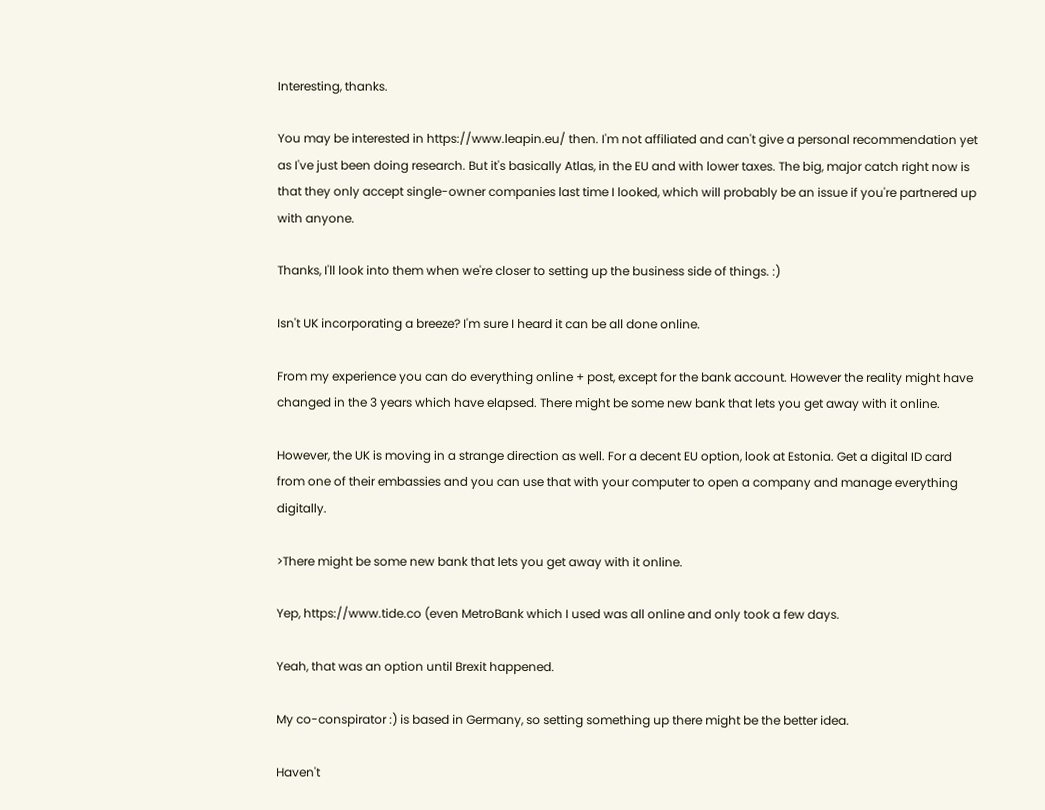Interesting, thanks.

You may be interested in https://www.leapin.eu/ then. I'm not affiliated and can't give a personal recommendation yet as I've just been doing research. But it's basically Atlas, in the EU and with lower taxes. The big, major catch right now is that they only accept single-owner companies last time I looked, which will probably be an issue if you're partnered up with anyone.

Thanks, I'll look into them when we're closer to setting up the business side of things. :)

Isn't UK incorporating a breeze? I'm sure I heard it can be all done online.

From my experience you can do everything online + post, except for the bank account. However the reality might have changed in the 3 years which have elapsed. There might be some new bank that lets you get away with it online.

However, the UK is moving in a strange direction as well. For a decent EU option, look at Estonia. Get a digital ID card from one of their embassies and you can use that with your computer to open a company and manage everything digitally.

>There might be some new bank that lets you get away with it online.

Yep, https://www.tide.co (even MetroBank which I used was all online and only took a few days.

Yeah, that was an option until Brexit happened.

My co-conspirator :) is based in Germany, so setting something up there might be the better idea.

Haven't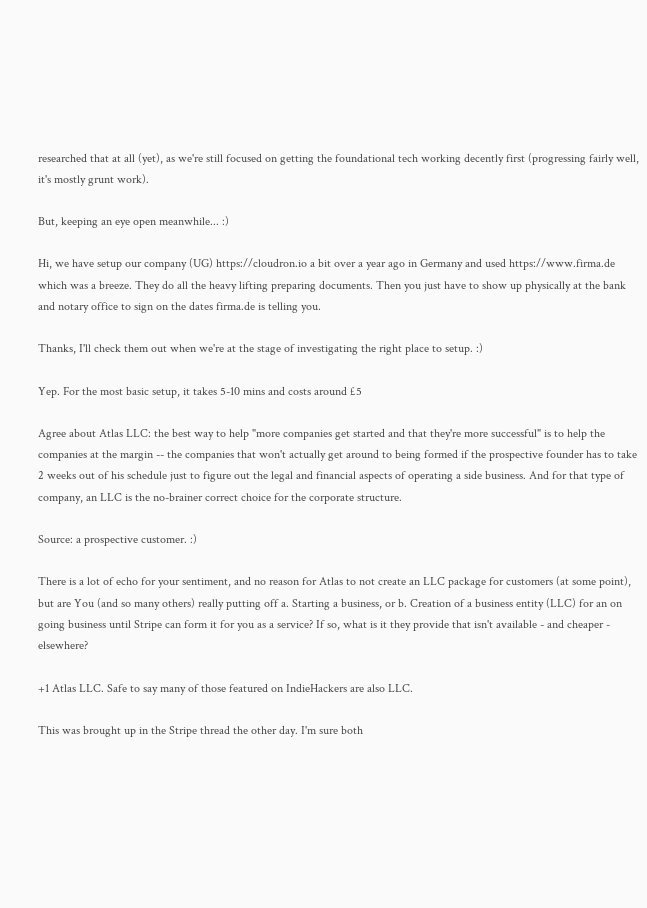researched that at all (yet), as we're still focused on getting the foundational tech working decently first (progressing fairly well, it's mostly grunt work).

But, keeping an eye open meanwhile... :)

Hi, we have setup our company (UG) https://cloudron.io a bit over a year ago in Germany and used https://www.firma.de which was a breeze. They do all the heavy lifting preparing documents. Then you just have to show up physically at the bank and notary office to sign on the dates firma.de is telling you.

Thanks, I'll check them out when we're at the stage of investigating the right place to setup. :)

Yep. For the most basic setup, it takes 5-10 mins and costs around £5

Agree about Atlas LLC: the best way to help "more companies get started and that they're more successful" is to help the companies at the margin -- the companies that won't actually get around to being formed if the prospective founder has to take 2 weeks out of his schedule just to figure out the legal and financial aspects of operating a side business. And for that type of company, an LLC is the no-brainer correct choice for the corporate structure.

Source: a prospective customer. :)

There is a lot of echo for your sentiment, and no reason for Atlas to not create an LLC package for customers (at some point), but are You (and so many others) really putting off a. Starting a business, or b. Creation of a business entity (LLC) for an on going business until Stripe can form it for you as a service? If so, what is it they provide that isn't available - and cheaper - elsewhere?

+1 Atlas LLC. Safe to say many of those featured on IndieHackers are also LLC.

This was brought up in the Stripe thread the other day. I'm sure both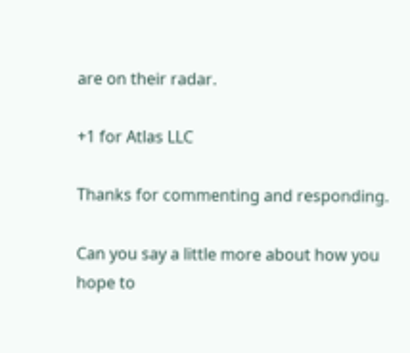are on their radar.

+1 for Atlas LLC

Thanks for commenting and responding.

Can you say a little more about how you hope to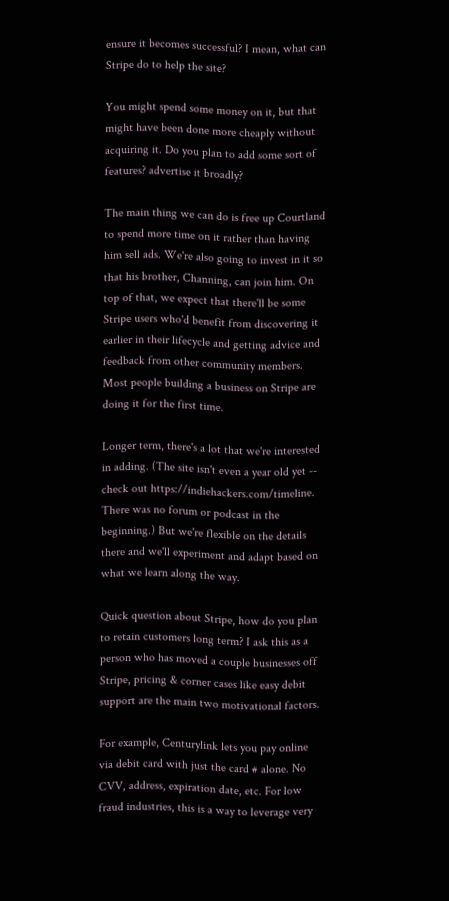ensure it becomes successful? I mean, what can Stripe do to help the site?

You might spend some money on it, but that might have been done more cheaply without acquiring it. Do you plan to add some sort of features? advertise it broadly?

The main thing we can do is free up Courtland to spend more time on it rather than having him sell ads. We're also going to invest in it so that his brother, Channing, can join him. On top of that, we expect that there'll be some Stripe users who'd benefit from discovering it earlier in their lifecycle and getting advice and feedback from other community members. Most people building a business on Stripe are doing it for the first time.

Longer term, there's a lot that we're interested in adding. (The site isn't even a year old yet -- check out https://indiehackers.com/timeline. There was no forum or podcast in the beginning.) But we're flexible on the details there and we'll experiment and adapt based on what we learn along the way.

Quick question about Stripe, how do you plan to retain customers long term? I ask this as a person who has moved a couple businesses off Stripe, pricing & corner cases like easy debit support are the main two motivational factors.

For example, Centurylink lets you pay online via debit card with just the card # alone. No CVV, address, expiration date, etc. For low fraud industries, this is a way to leverage very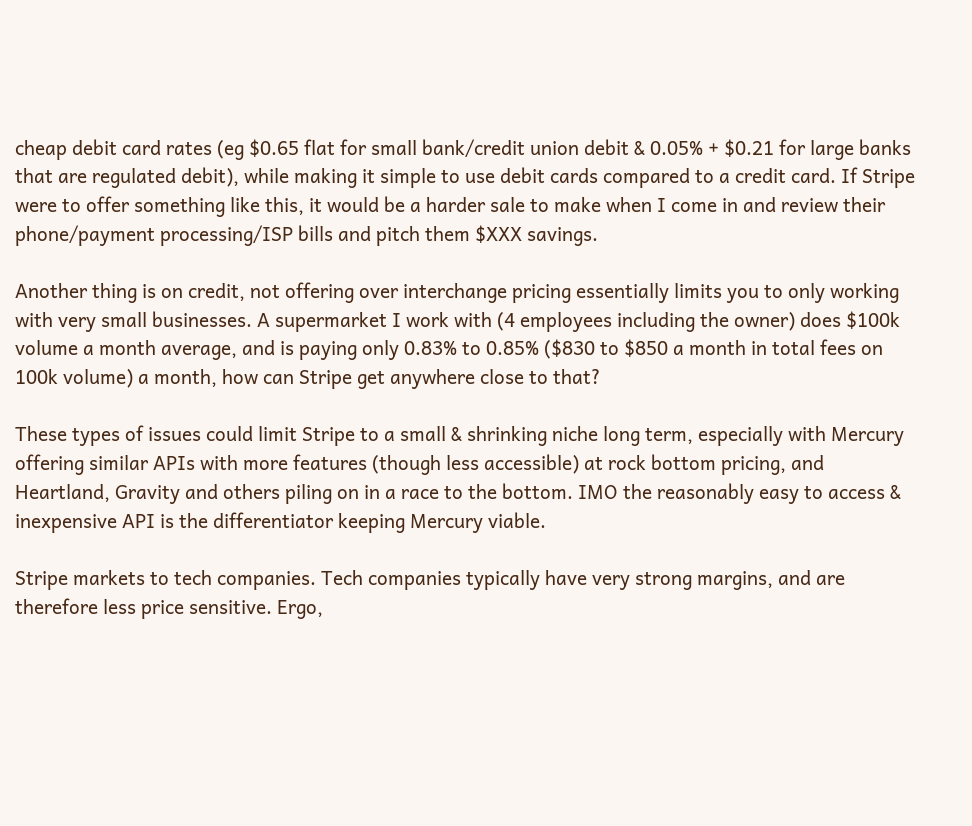cheap debit card rates (eg $0.65 flat for small bank/credit union debit & 0.05% + $0.21 for large banks that are regulated debit), while making it simple to use debit cards compared to a credit card. If Stripe were to offer something like this, it would be a harder sale to make when I come in and review their phone/payment processing/ISP bills and pitch them $XXX savings.

Another thing is on credit, not offering over interchange pricing essentially limits you to only working with very small businesses. A supermarket I work with (4 employees including the owner) does $100k volume a month average, and is paying only 0.83% to 0.85% ($830 to $850 a month in total fees on 100k volume) a month, how can Stripe get anywhere close to that?

These types of issues could limit Stripe to a small & shrinking niche long term, especially with Mercury offering similar APIs with more features (though less accessible) at rock bottom pricing, and Heartland, Gravity and others piling on in a race to the bottom. IMO the reasonably easy to access & inexpensive API is the differentiator keeping Mercury viable.

Stripe markets to tech companies. Tech companies typically have very strong margins, and are therefore less price sensitive. Ergo,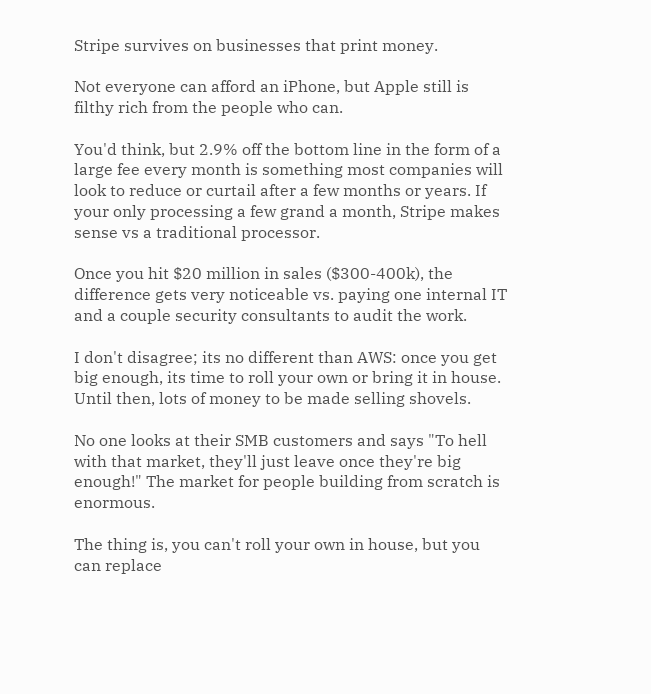Stripe survives on businesses that print money.

Not everyone can afford an iPhone, but Apple still is filthy rich from the people who can.

You'd think, but 2.9% off the bottom line in the form of a large fee every month is something most companies will look to reduce or curtail after a few months or years. If your only processing a few grand a month, Stripe makes sense vs a traditional processor.

Once you hit $20 million in sales ($300-400k), the difference gets very noticeable vs. paying one internal IT and a couple security consultants to audit the work.

I don't disagree; its no different than AWS: once you get big enough, its time to roll your own or bring it in house. Until then, lots of money to be made selling shovels.

No one looks at their SMB customers and says "To hell with that market, they'll just leave once they're big enough!" The market for people building from scratch is enormous.

The thing is, you can't roll your own in house, but you can replace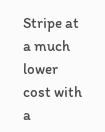Stripe at a much lower cost with a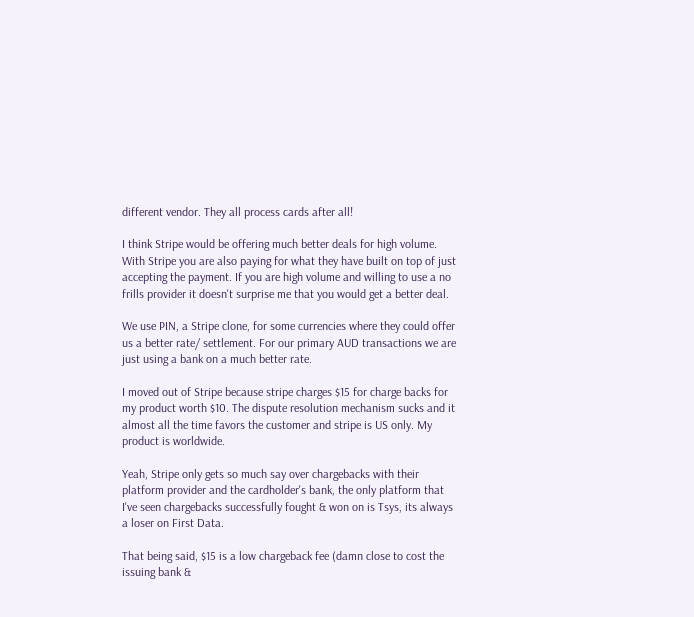different vendor. They all process cards after all!

I think Stripe would be offering much better deals for high volume. With Stripe you are also paying for what they have built on top of just accepting the payment. If you are high volume and willing to use a no frills provider it doesn't surprise me that you would get a better deal.

We use PIN, a Stripe clone, for some currencies where they could offer us a better rate/ settlement. For our primary AUD transactions we are just using a bank on a much better rate.

I moved out of Stripe because stripe charges $15 for charge backs for my product worth $10. The dispute resolution mechanism sucks and it almost all the time favors the customer and stripe is US only. My product is worldwide.

Yeah, Stripe only gets so much say over chargebacks with their platform provider and the cardholder's bank, the only platform that I've seen chargebacks successfully fought & won on is Tsys, its always a loser on First Data.

That being said, $15 is a low chargeback fee (damn close to cost the issuing bank &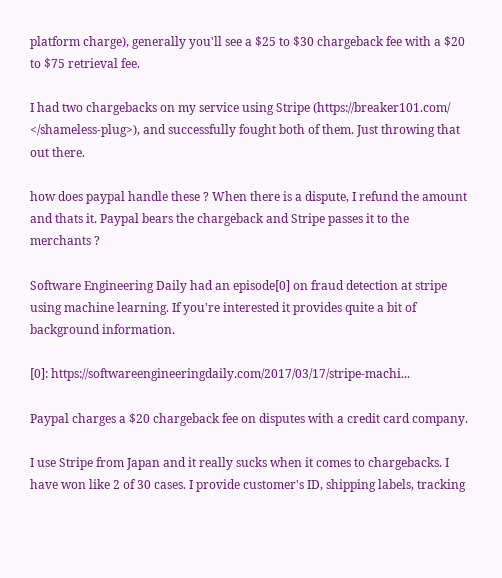platform charge), generally you'll see a $25 to $30 chargeback fee with a $20 to $75 retrieval fee.

I had two chargebacks on my service using Stripe (https://breaker101.com/ </shameless-plug>), and successfully fought both of them. Just throwing that out there.

how does paypal handle these ? When there is a dispute, I refund the amount and thats it. Paypal bears the chargeback and Stripe passes it to the merchants ?

Software Engineering Daily had an episode[0] on fraud detection at stripe using machine learning. If you're interested it provides quite a bit of background information.

[0]: https://softwareengineeringdaily.com/2017/03/17/stripe-machi...

Paypal charges a $20 chargeback fee on disputes with a credit card company.

I use Stripe from Japan and it really sucks when it comes to chargebacks. I have won like 2 of 30 cases. I provide customer's ID, shipping labels, tracking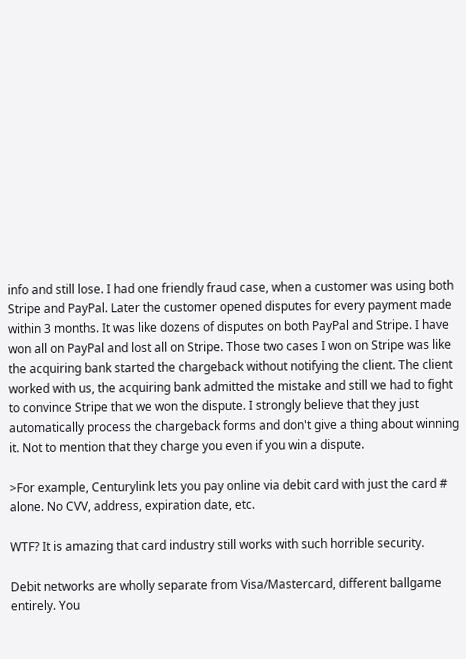info and still lose. I had one friendly fraud case, when a customer was using both Stripe and PayPal. Later the customer opened disputes for every payment made within 3 months. It was like dozens of disputes on both PayPal and Stripe. I have won all on PayPal and lost all on Stripe. Those two cases I won on Stripe was like the acquiring bank started the chargeback without notifying the client. The client worked with us, the acquiring bank admitted the mistake and still we had to fight to convince Stripe that we won the dispute. I strongly believe that they just automatically process the chargeback forms and don't give a thing about winning it. Not to mention that they charge you even if you win a dispute.

>For example, Centurylink lets you pay online via debit card with just the card # alone. No CVV, address, expiration date, etc.

WTF? It is amazing that card industry still works with such horrible security.

Debit networks are wholly separate from Visa/Mastercard, different ballgame entirely. You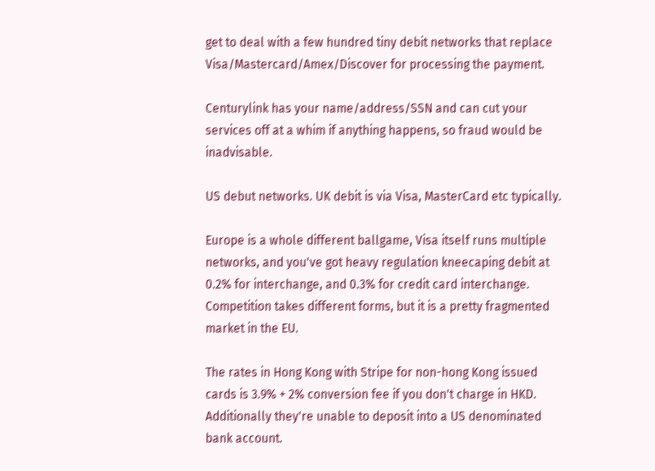get to deal with a few hundred tiny debit networks that replace Visa/Mastercard/Amex/Discover for processing the payment.

Centurylink has your name/address/SSN and can cut your services off at a whim if anything happens, so fraud would be inadvisable.

US debut networks. UK debit is via Visa, MasterCard etc typically.

Europe is a whole different ballgame, Visa itself runs multiple networks, and you've got heavy regulation kneecaping debit at 0.2% for interchange, and 0.3% for credit card interchange. Competition takes different forms, but it is a pretty fragmented market in the EU.

The rates in Hong Kong with Stripe for non-hong Kong issued cards is 3.9% + 2% conversion fee if you don't charge in HKD. Additionally they're unable to deposit into a US denominated bank account.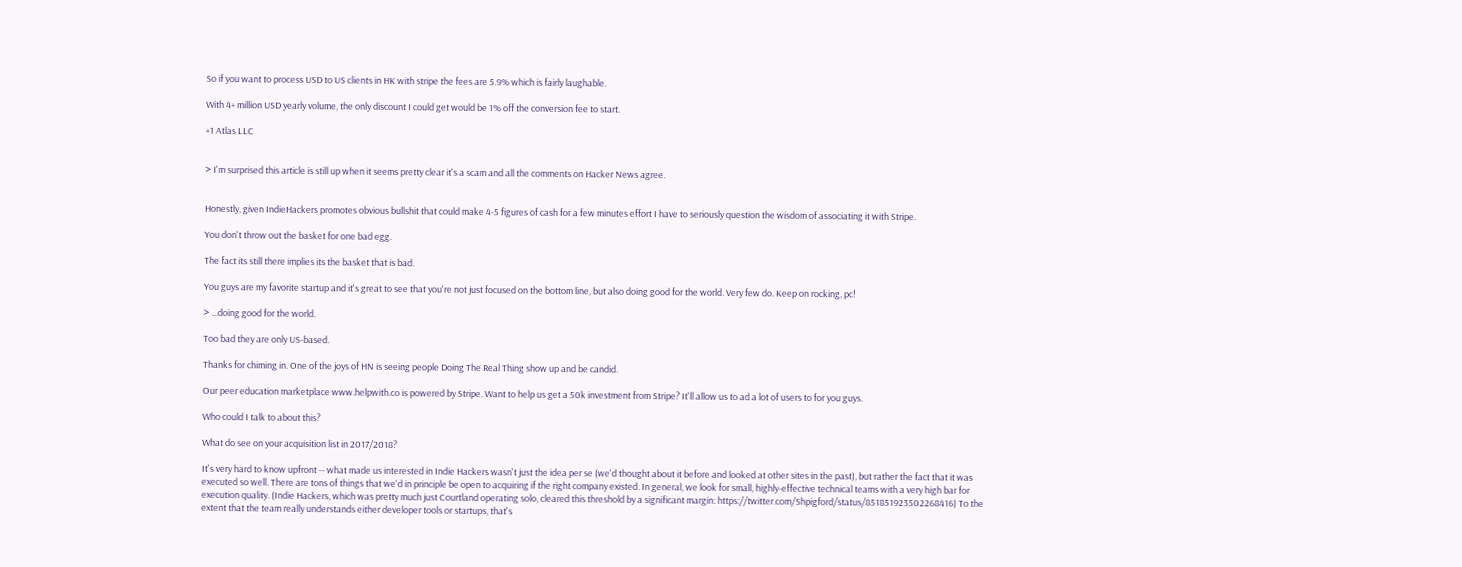So if you want to process USD to US clients in HK with stripe the fees are 5.9% which is fairly laughable.

With 4+ million USD yearly volume, the only discount I could get would be 1% off the conversion fee to start.

+1 Atlas LLC


> I'm surprised this article is still up when it seems pretty clear it's a scam and all the comments on Hacker News agree.


Honestly, given IndieHackers promotes obvious bullshit that could make 4-5 figures of cash for a few minutes effort I have to seriously question the wisdom of associating it with Stripe.

You don't throw out the basket for one bad egg.

The fact its still there implies its the basket that is bad.

You guys are my favorite startup and it's great to see that you're not just focused on the bottom line, but also doing good for the world. Very few do. Keep on rocking, pc!

> ...doing good for the world.

Too bad they are only US-based.

Thanks for chiming in. One of the joys of HN is seeing people Doing The Real Thing show up and be candid.

Our peer education marketplace www.helpwith.co is powered by Stripe. Want to help us get a 50k investment from Stripe? It'll allow us to ad a lot of users to for you guys.

Who could I talk to about this?

What do see on your acquisition list in 2017/2018?

It's very hard to know upfront -- what made us interested in Indie Hackers wasn't just the idea per se (we'd thought about it before and looked at other sites in the past), but rather the fact that it was executed so well. There are tons of things that we'd in principle be open to acquiring if the right company existed. In general, we look for small, highly-effective technical teams with a very high bar for execution quality. (Indie Hackers, which was pretty much just Courtland operating solo, cleared this threshold by a significant margin: https://twitter.com/Shpigford/status/851851923502268416) To the extent that the team really understands either developer tools or startups, that's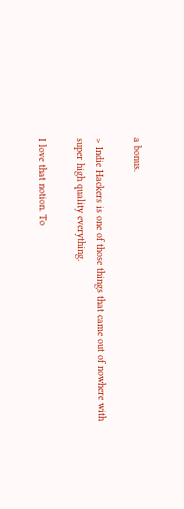a bonus.

> Indie Hackers is one of those things that came out of nowhere with super high quality everything.

I love that notion. To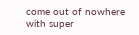come out of nowhere with super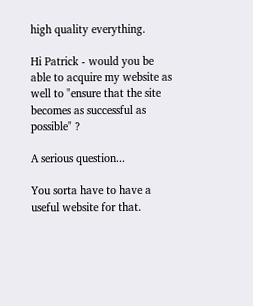high quality everything.

Hi Patrick - would you be able to acquire my website as well to "ensure that the site becomes as successful as possible" ?

A serious question...

You sorta have to have a useful website for that.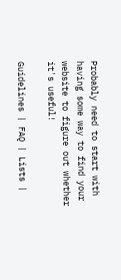Probably need to start with having some way to find your website to figure out whether it's useful!

Guidelines | FAQ | Lists |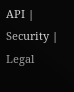API | Security | Legal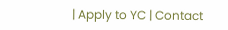| Apply to YC | Contact